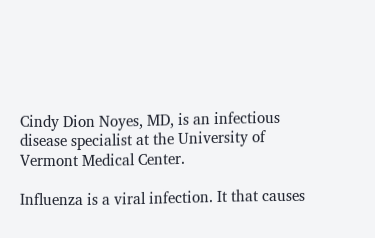Cindy Dion Noyes, MD, is an infectious disease specialist at the University of Vermont Medical Center.

Influenza is a viral infection. It that causes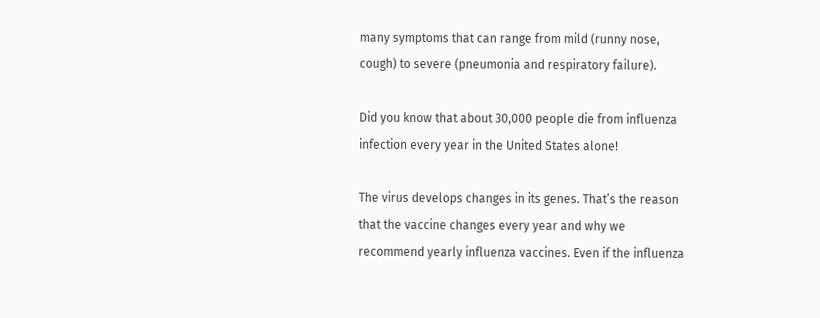many symptoms that can range from mild (runny nose, cough) to severe (pneumonia and respiratory failure).

Did you know that about 30,000 people die from influenza infection every year in the United States alone!

The virus develops changes in its genes. That’s the reason that the vaccine changes every year and why we recommend yearly influenza vaccines. Even if the influenza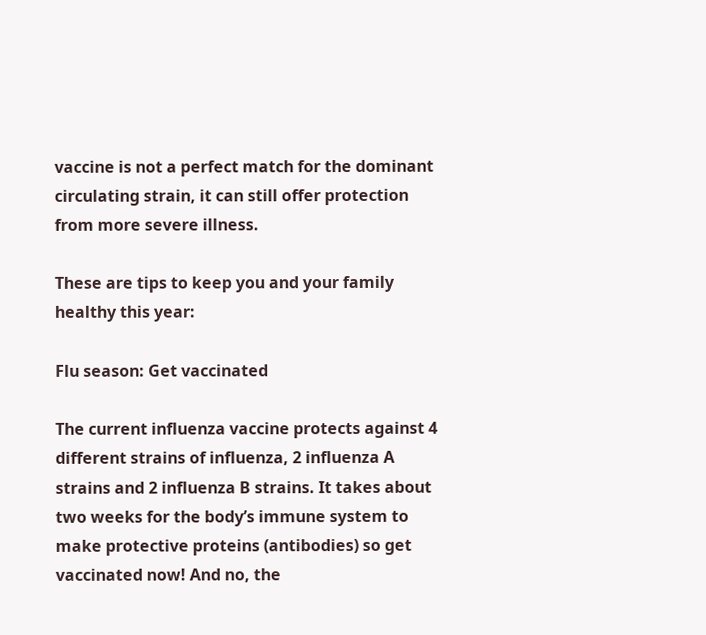vaccine is not a perfect match for the dominant circulating strain, it can still offer protection from more severe illness.

These are tips to keep you and your family healthy this year:

Flu season: Get vaccinated

The current influenza vaccine protects against 4 different strains of influenza, 2 influenza A strains and 2 influenza B strains. It takes about two weeks for the body’s immune system to make protective proteins (antibodies) so get vaccinated now! And no, the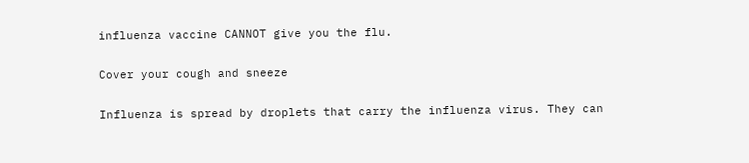influenza vaccine CANNOT give you the flu.

Cover your cough and sneeze

Influenza is spread by droplets that carry the influenza virus. They can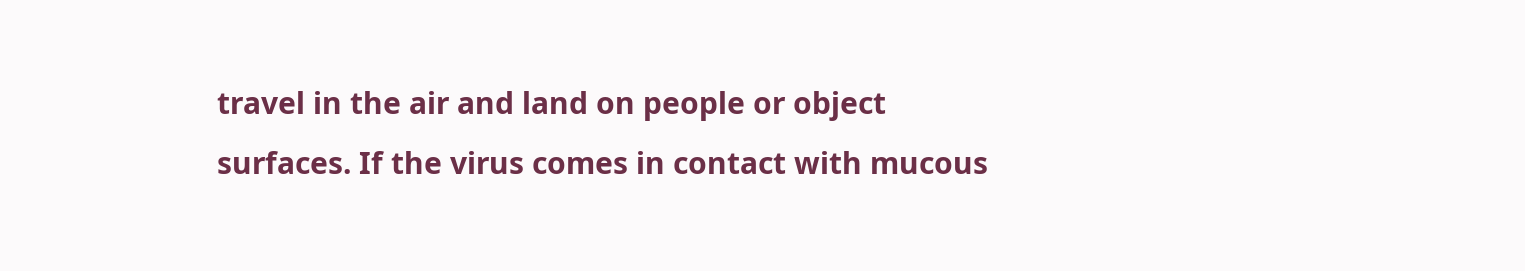travel in the air and land on people or object surfaces. If the virus comes in contact with mucous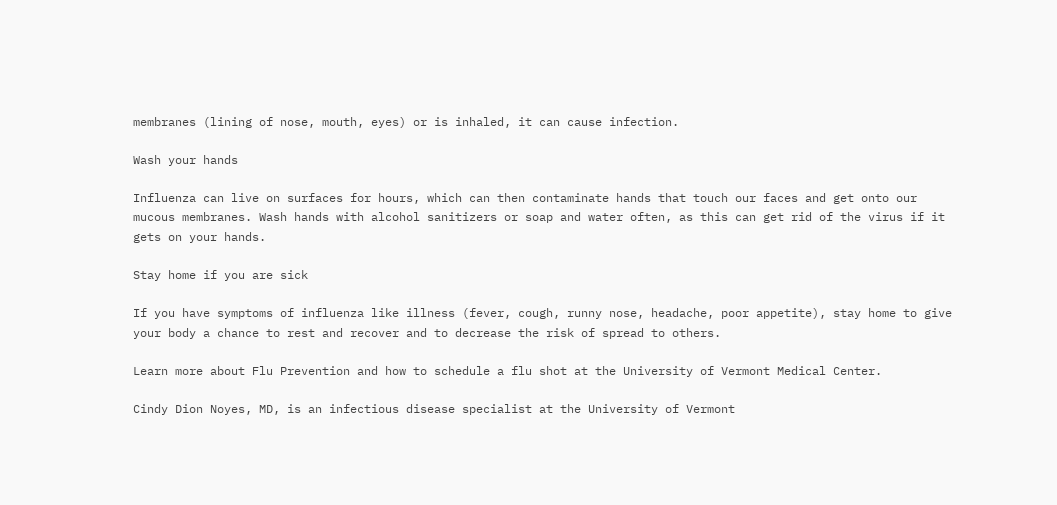membranes (lining of nose, mouth, eyes) or is inhaled, it can cause infection.

Wash your hands

Influenza can live on surfaces for hours, which can then contaminate hands that touch our faces and get onto our mucous membranes. Wash hands with alcohol sanitizers or soap and water often, as this can get rid of the virus if it gets on your hands.

Stay home if you are sick

If you have symptoms of influenza like illness (fever, cough, runny nose, headache, poor appetite), stay home to give your body a chance to rest and recover and to decrease the risk of spread to others.

Learn more about Flu Prevention and how to schedule a flu shot at the University of Vermont Medical Center.

Cindy Dion Noyes, MD, is an infectious disease specialist at the University of Vermont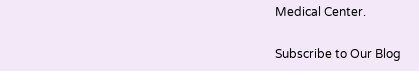Medical Center.

Subscribe to Our Blog